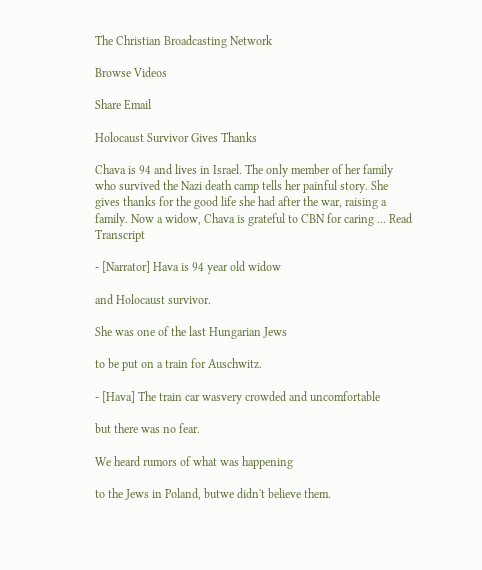The Christian Broadcasting Network

Browse Videos

Share Email

Holocaust Survivor Gives Thanks

Chava is 94 and lives in Israel. The only member of her family who survived the Nazi death camp tells her painful story. She gives thanks for the good life she had after the war, raising a family. Now a widow, Chava is grateful to CBN for caring ... Read Transcript

- [Narrator] Hava is 94 year old widow

and Holocaust survivor.

She was one of the last Hungarian Jews

to be put on a train for Auschwitz.

- [Hava] The train car wasvery crowded and uncomfortable

but there was no fear.

We heard rumors of what was happening

to the Jews in Poland, butwe didn't believe them.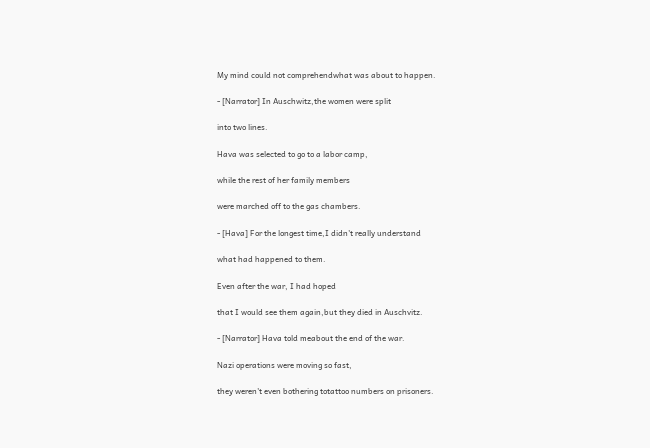My mind could not comprehendwhat was about to happen.

- [Narrator] In Auschwitz,the women were split

into two lines.

Hava was selected to go to a labor camp,

while the rest of her family members

were marched off to the gas chambers.

- [Hava] For the longest time,I didn't really understand

what had happened to them.

Even after the war, I had hoped

that I would see them again,but they died in Auschvitz.

- [Narrator] Hava told meabout the end of the war.

Nazi operations were moving so fast,

they weren't even bothering totattoo numbers on prisoners.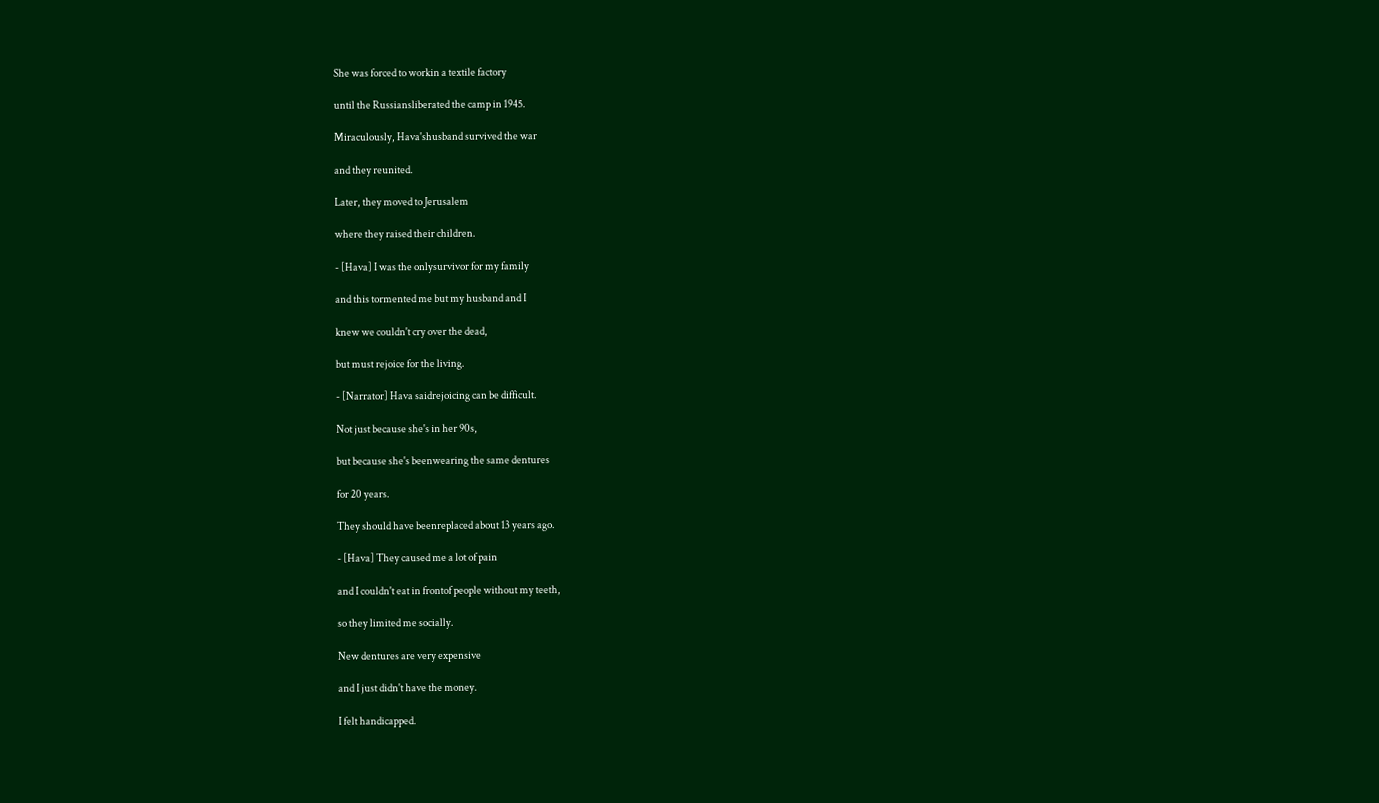She was forced to workin a textile factory

until the Russiansliberated the camp in 1945.

Miraculously, Hava'shusband survived the war

and they reunited.

Later, they moved to Jerusalem

where they raised their children.

- [Hava] I was the onlysurvivor for my family

and this tormented me but my husband and I

knew we couldn't cry over the dead,

but must rejoice for the living.

- [Narrator] Hava saidrejoicing can be difficult.

Not just because she's in her 90s,

but because she's beenwearing the same dentures

for 20 years.

They should have beenreplaced about 13 years ago.

- [Hava] They caused me a lot of pain

and I couldn't eat in frontof people without my teeth,

so they limited me socially.

New dentures are very expensive

and I just didn't have the money.

I felt handicapped.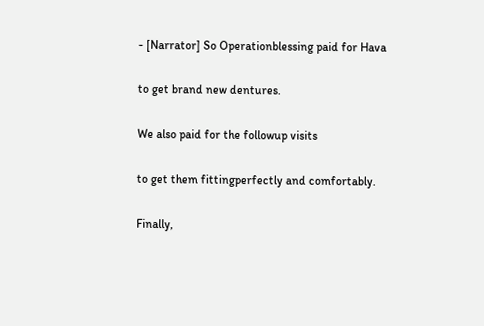- [Narrator] So Operationblessing paid for Hava

to get brand new dentures.

We also paid for the followup visits

to get them fittingperfectly and comfortably.

Finally,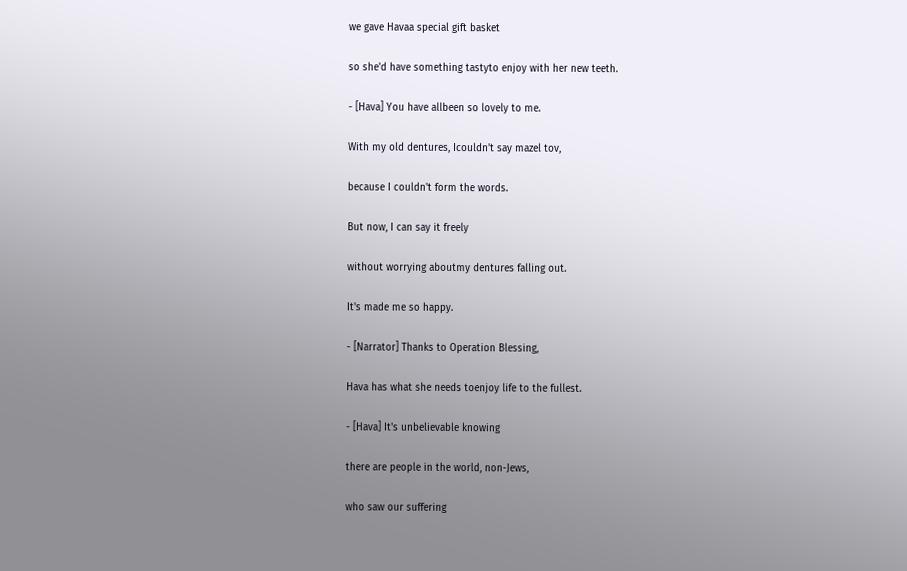we gave Havaa special gift basket

so she'd have something tastyto enjoy with her new teeth.

- [Hava] You have allbeen so lovely to me.

With my old dentures, Icouldn't say mazel tov,

because I couldn't form the words.

But now, I can say it freely

without worrying aboutmy dentures falling out.

It's made me so happy.

- [Narrator] Thanks to Operation Blessing,

Hava has what she needs toenjoy life to the fullest.

- [Hava] It's unbelievable knowing

there are people in the world, non-Jews,

who saw our suffering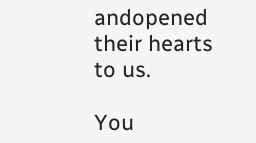andopened their hearts to us.

You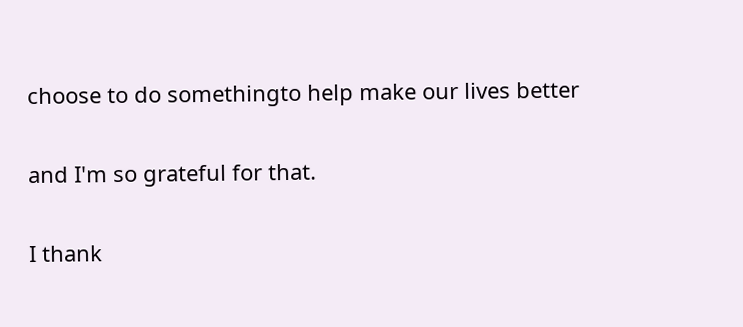choose to do somethingto help make our lives better

and I'm so grateful for that.

I thank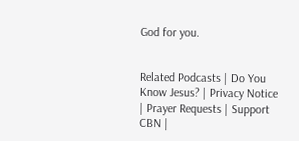God for you.


Related Podcasts | Do You Know Jesus? | Privacy Notice | Prayer Requests | Support CBN |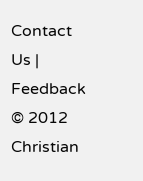Contact Us | Feedback
© 2012 Christian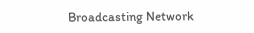Broadcasting Network